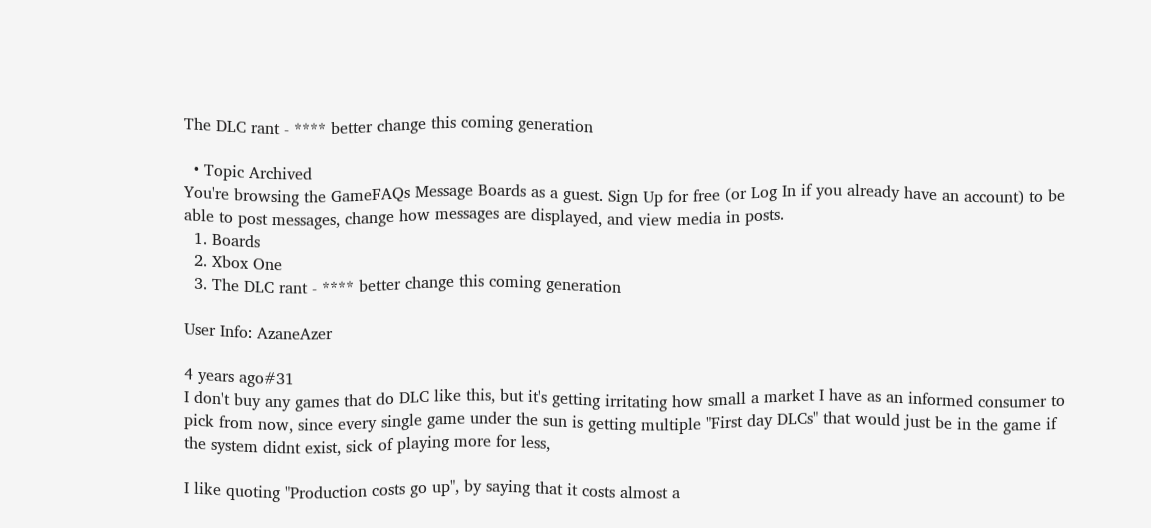The DLC rant - **** better change this coming generation

  • Topic Archived
You're browsing the GameFAQs Message Boards as a guest. Sign Up for free (or Log In if you already have an account) to be able to post messages, change how messages are displayed, and view media in posts.
  1. Boards
  2. Xbox One
  3. The DLC rant - **** better change this coming generation

User Info: AzaneAzer

4 years ago#31
I don't buy any games that do DLC like this, but it's getting irritating how small a market I have as an informed consumer to pick from now, since every single game under the sun is getting multiple "First day DLCs" that would just be in the game if the system didnt exist, sick of playing more for less,

I like quoting "Production costs go up", by saying that it costs almost a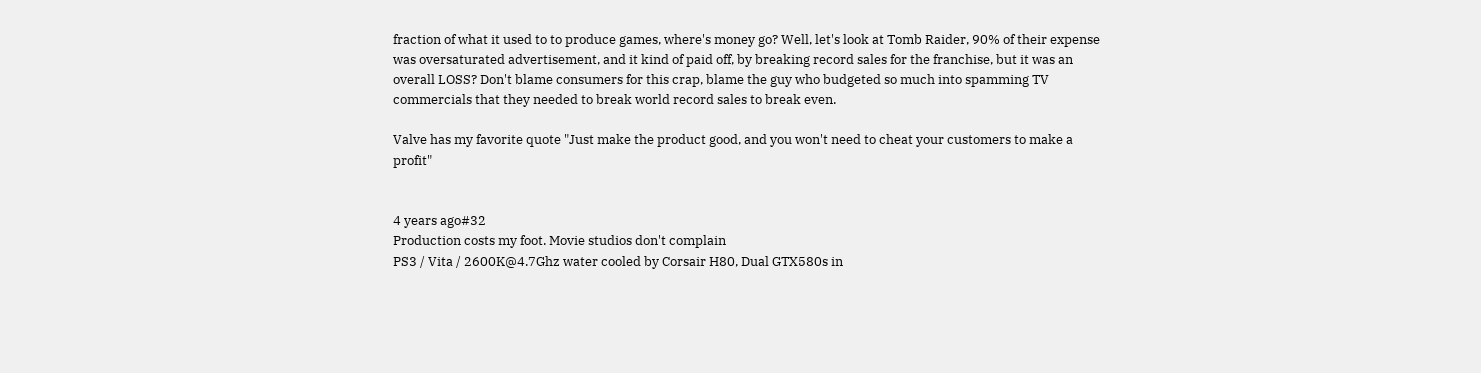fraction of what it used to to produce games, where's money go? Well, let's look at Tomb Raider, 90% of their expense was oversaturated advertisement, and it kind of paid off, by breaking record sales for the franchise, but it was an overall LOSS? Don't blame consumers for this crap, blame the guy who budgeted so much into spamming TV commercials that they needed to break world record sales to break even.

Valve has my favorite quote "Just make the product good, and you won't need to cheat your customers to make a profit"


4 years ago#32
Production costs my foot. Movie studios don't complain
PS3 / Vita / 2600K@4.7Ghz water cooled by Corsair H80, Dual GTX580s in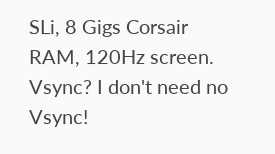SLi, 8 Gigs Corsair RAM, 120Hz screen. Vsync? I don't need no Vsync!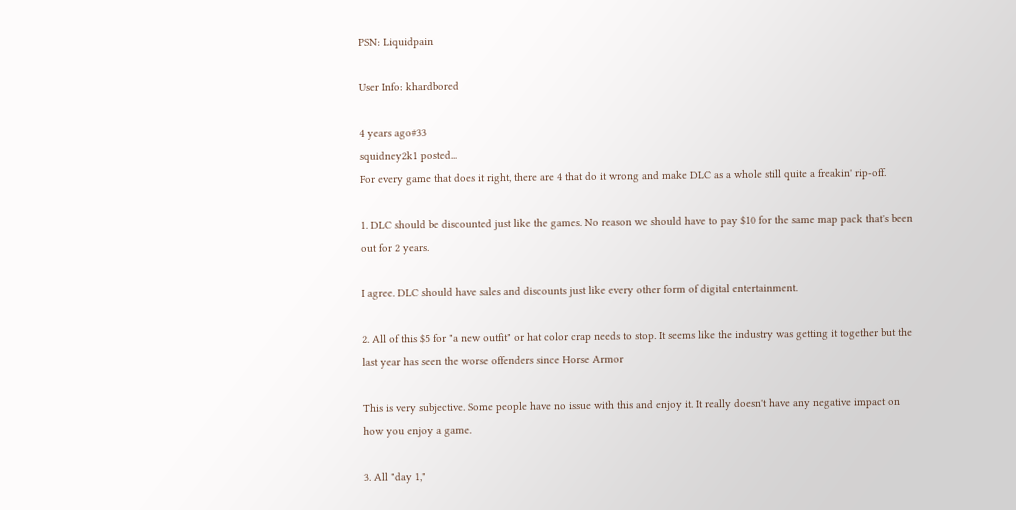PSN: Liquidpain

User Info: khardbored

4 years ago#33
squidney2k1 posted...
For every game that does it right, there are 4 that do it wrong and make DLC as a whole still quite a freakin' rip-off.

1. DLC should be discounted just like the games. No reason we should have to pay $10 for the same map pack that's been out for 2 years.

I agree. DLC should have sales and discounts just like every other form of digital entertainment.

2. All of this $5 for "a new outfit" or hat color crap needs to stop. It seems like the industry was getting it together but the last year has seen the worse offenders since Horse Armor

This is very subjective. Some people have no issue with this and enjoy it. It really doesn't have any negative impact on how you enjoy a game.

3. All "day 1,"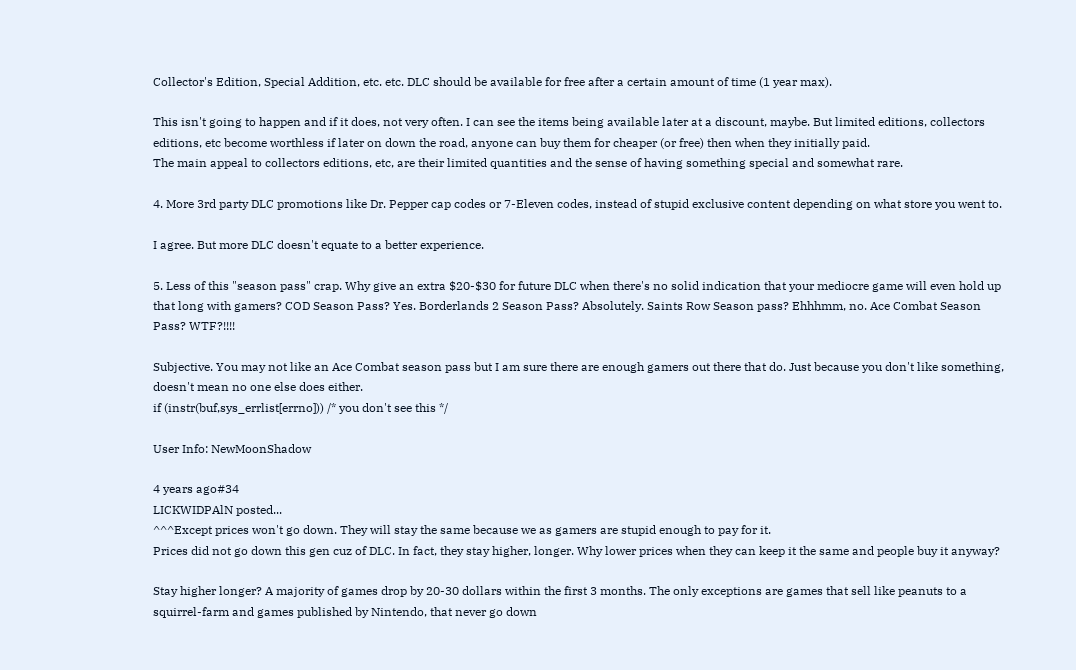Collector's Edition, Special Addition, etc. etc. DLC should be available for free after a certain amount of time (1 year max).

This isn't going to happen and if it does, not very often. I can see the items being available later at a discount, maybe. But limited editions, collectors editions, etc become worthless if later on down the road, anyone can buy them for cheaper (or free) then when they initially paid.
The main appeal to collectors editions, etc, are their limited quantities and the sense of having something special and somewhat rare.

4. More 3rd party DLC promotions like Dr. Pepper cap codes or 7-Eleven codes, instead of stupid exclusive content depending on what store you went to.

I agree. But more DLC doesn't equate to a better experience.

5. Less of this "season pass" crap. Why give an extra $20-$30 for future DLC when there's no solid indication that your mediocre game will even hold up that long with gamers? COD Season Pass? Yes. Borderlands 2 Season Pass? Absolutely. Saints Row Season pass? Ehhhmm, no. Ace Combat Season Pass? WTF?!!!!

Subjective. You may not like an Ace Combat season pass but I am sure there are enough gamers out there that do. Just because you don't like something, doesn't mean no one else does either.
if (instr(buf,sys_errlist[errno])) /* you don't see this */

User Info: NewMoonShadow

4 years ago#34
LICKWIDPAlN posted...
^^^Except prices won't go down. They will stay the same because we as gamers are stupid enough to pay for it.
Prices did not go down this gen cuz of DLC. In fact, they stay higher, longer. Why lower prices when they can keep it the same and people buy it anyway?

Stay higher longer? A majority of games drop by 20-30 dollars within the first 3 months. The only exceptions are games that sell like peanuts to a squirrel-farm and games published by Nintendo, that never go down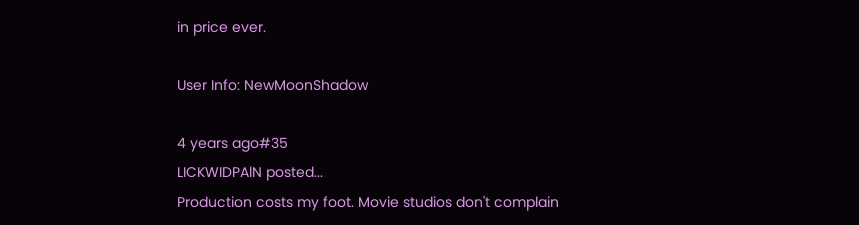in price ever.

User Info: NewMoonShadow

4 years ago#35
LICKWIDPAlN posted...
Production costs my foot. Movie studios don't complain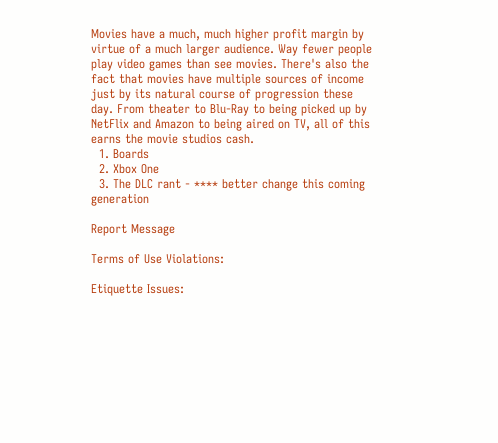Movies have a much, much higher profit margin by virtue of a much larger audience. Way fewer people play video games than see movies. There's also the fact that movies have multiple sources of income just by its natural course of progression these day. From theater to Blu-Ray to being picked up by NetFlix and Amazon to being aired on TV, all of this earns the movie studios cash.
  1. Boards
  2. Xbox One
  3. The DLC rant - **** better change this coming generation

Report Message

Terms of Use Violations:

Etiquette Issues: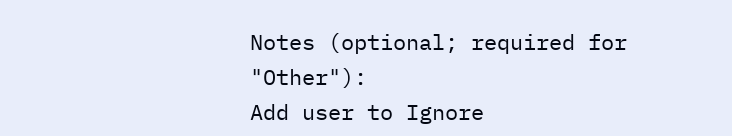Notes (optional; required for "Other"):
Add user to Ignore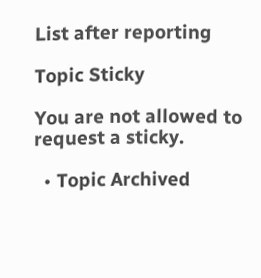List after reporting

Topic Sticky

You are not allowed to request a sticky.

  • Topic Archived